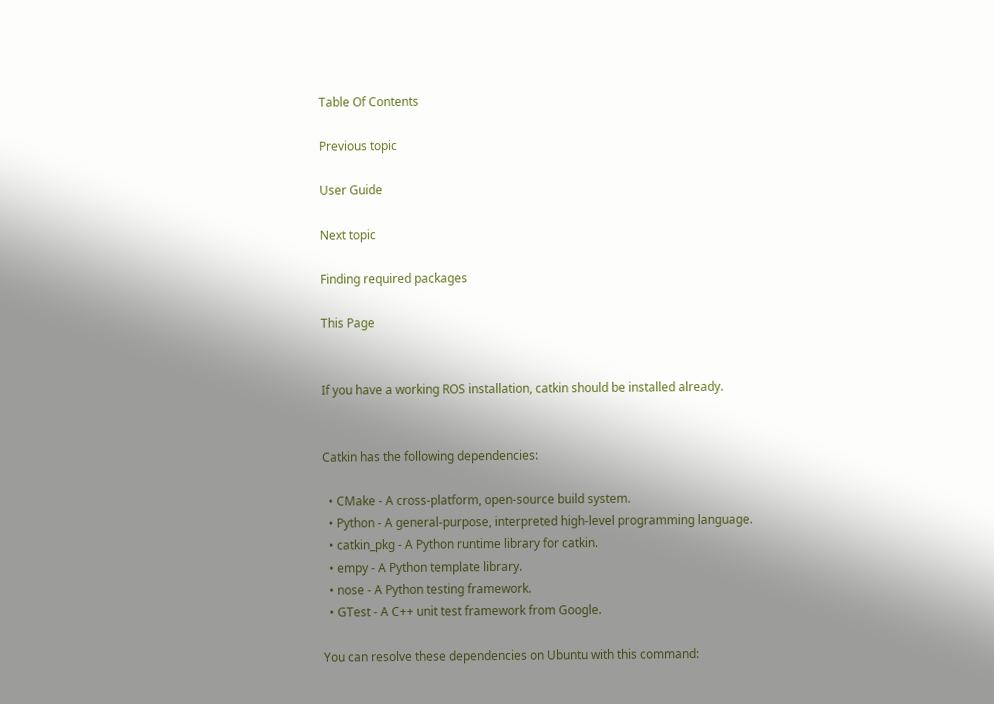Table Of Contents

Previous topic

User Guide

Next topic

Finding required packages

This Page


If you have a working ROS installation, catkin should be installed already.


Catkin has the following dependencies:

  • CMake - A cross-platform, open-source build system.
  • Python - A general-purpose, interpreted high-level programming language.
  • catkin_pkg - A Python runtime library for catkin.
  • empy - A Python template library.
  • nose - A Python testing framework.
  • GTest - A C++ unit test framework from Google.

You can resolve these dependencies on Ubuntu with this command: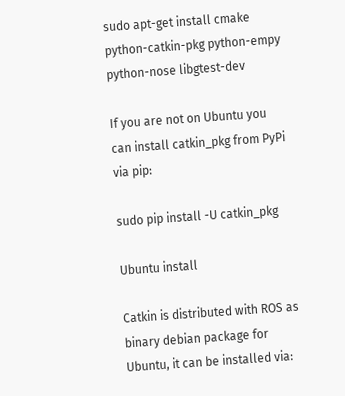sudo apt-get install cmake python-catkin-pkg python-empy python-nose libgtest-dev

If you are not on Ubuntu you can install catkin_pkg from PyPi via pip:

sudo pip install -U catkin_pkg

Ubuntu install

Catkin is distributed with ROS as binary debian package for Ubuntu, it can be installed via: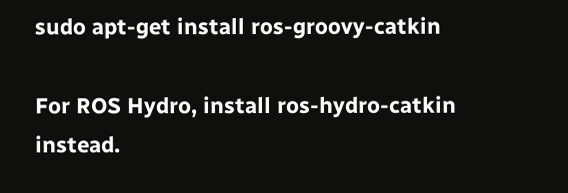sudo apt-get install ros-groovy-catkin

For ROS Hydro, install ros-hydro-catkin instead.